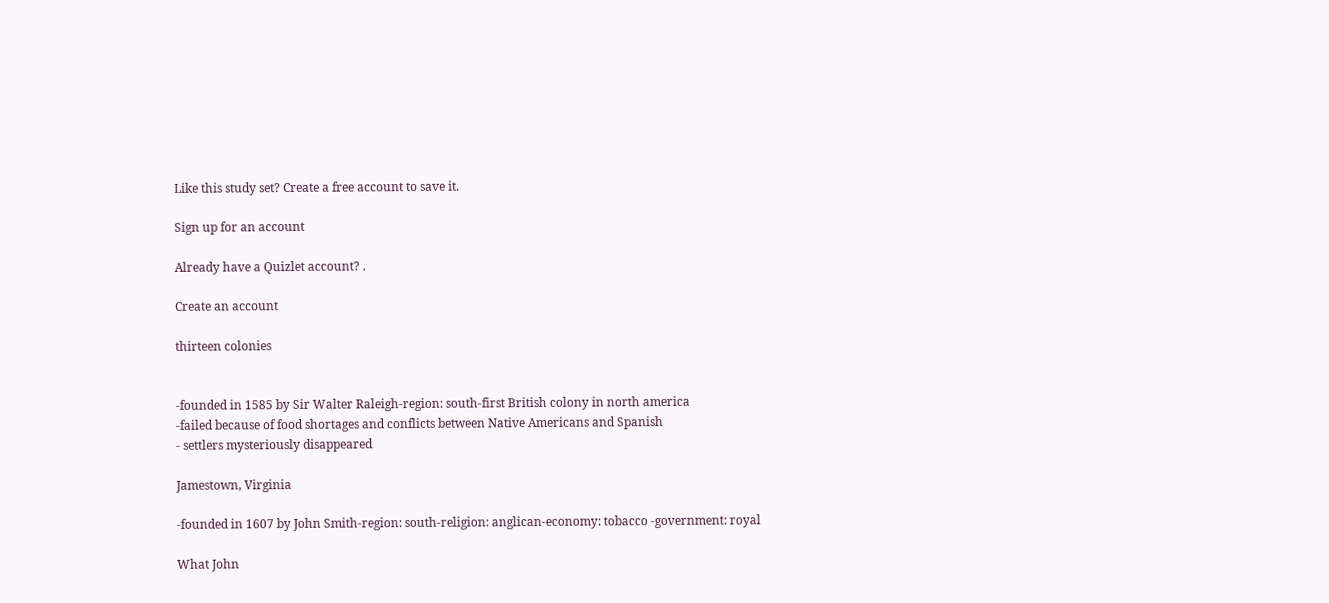Like this study set? Create a free account to save it.

Sign up for an account

Already have a Quizlet account? .

Create an account

thirteen colonies


-founded in 1585 by Sir Walter Raleigh-region: south-first British colony in north america
-failed because of food shortages and conflicts between Native Americans and Spanish
- settlers mysteriously disappeared

Jamestown, Virginia

-founded in 1607 by John Smith-region: south-religion: anglican-economy: tobacco -government: royal

What John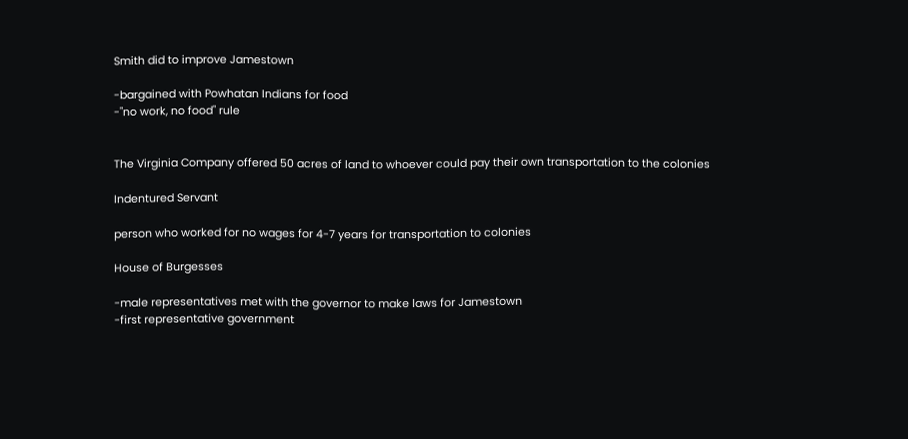Smith did to improve Jamestown

-bargained with Powhatan Indians for food
-"no work, no food" rule


The Virginia Company offered 50 acres of land to whoever could pay their own transportation to the colonies

Indentured Servant

person who worked for no wages for 4-7 years for transportation to colonies

House of Burgesses

-male representatives met with the governor to make laws for Jamestown
-first representative government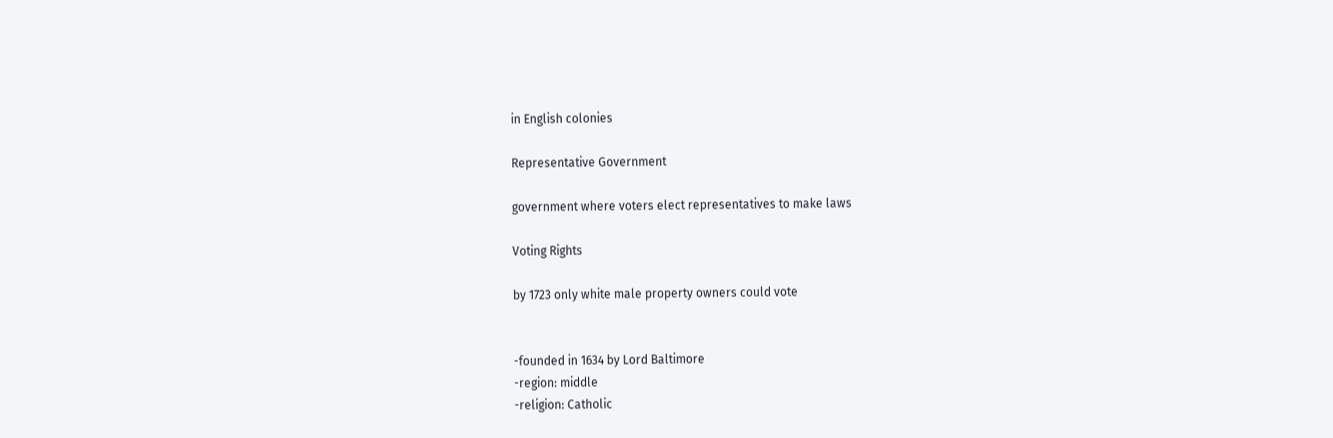in English colonies

Representative Government

government where voters elect representatives to make laws

Voting Rights

by 1723 only white male property owners could vote


-founded in 1634 by Lord Baltimore
-region: middle
-religion: Catholic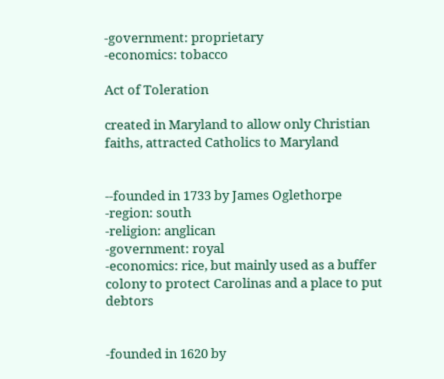-government: proprietary
-economics: tobacco

Act of Toleration

created in Maryland to allow only Christian faiths, attracted Catholics to Maryland


--founded in 1733 by James Oglethorpe
-region: south
-religion: anglican
-government: royal
-economics: rice, but mainly used as a buffer colony to protect Carolinas and a place to put debtors


-founded in 1620 by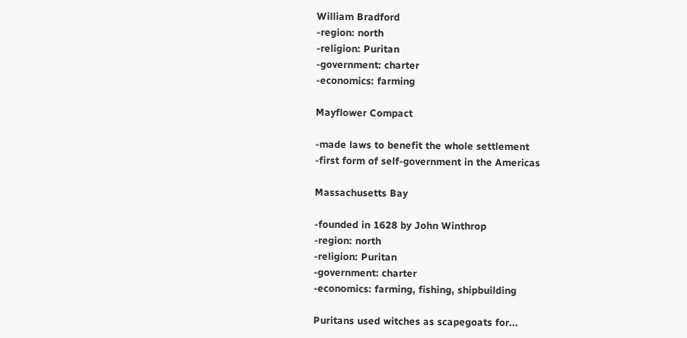William Bradford
-region: north
-religion: Puritan
-government: charter
-economics: farming

Mayflower Compact

-made laws to benefit the whole settlement
-first form of self-government in the Americas

Massachusetts Bay

-founded in 1628 by John Winthrop
-region: north
-religion: Puritan
-government: charter
-economics: farming, fishing, shipbuilding

Puritans used witches as scapegoats for...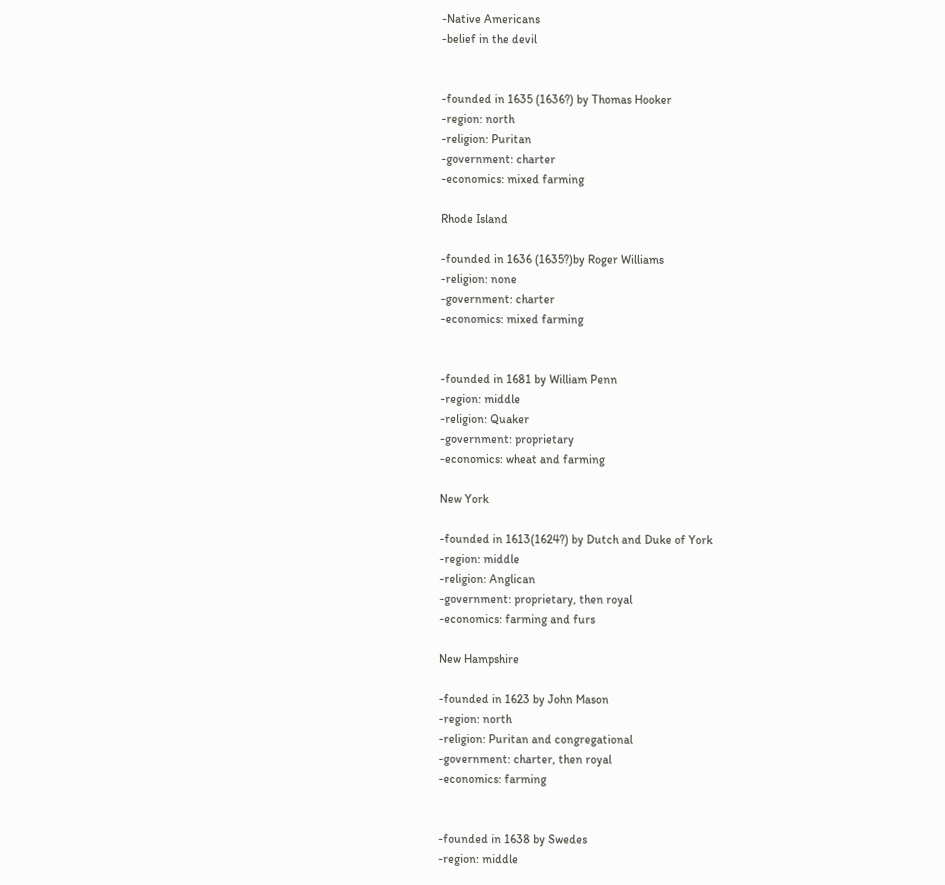-Native Americans
-belief in the devil


-founded in 1635 (1636?) by Thomas Hooker
-region: north
-religion: Puritan
-government: charter
-economics: mixed farming

Rhode Island

-founded in 1636 (1635?)by Roger Williams
-religion: none
-government: charter
-economics: mixed farming


-founded in 1681 by William Penn
-region: middle
-religion: Quaker
-government: proprietary
-economics: wheat and farming

New York

-founded in 1613(1624?) by Dutch and Duke of York
-region: middle
-religion: Anglican
-government: proprietary, then royal
-economics: farming and furs

New Hampshire

-founded in 1623 by John Mason
-region: north
-religion: Puritan and congregational
-government: charter, then royal
-economics: farming


-founded in 1638 by Swedes
-region: middle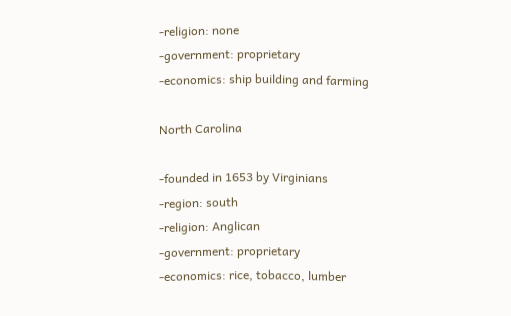-religion: none
-government: proprietary
-economics: ship building and farming

North Carolina

-founded in 1653 by Virginians
-region: south
-religion: Anglican
-government: proprietary
-economics: rice, tobacco, lumber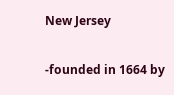New Jersey

-founded in 1664 by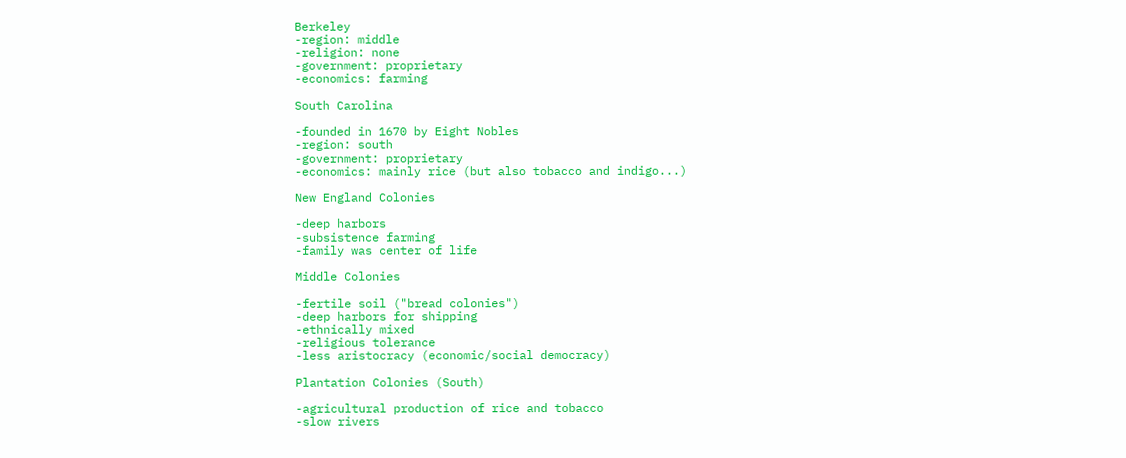Berkeley
-region: middle
-religion: none
-government: proprietary
-economics: farming

South Carolina

-founded in 1670 by Eight Nobles
-region: south
-government: proprietary
-economics: mainly rice (but also tobacco and indigo...)

New England Colonies

-deep harbors
-subsistence farming
-family was center of life

Middle Colonies

-fertile soil ("bread colonies")
-deep harbors for shipping
-ethnically mixed
-religious tolerance
-less aristocracy (economic/social democracy)

Plantation Colonies (South)

-agricultural production of rice and tobacco
-slow rivers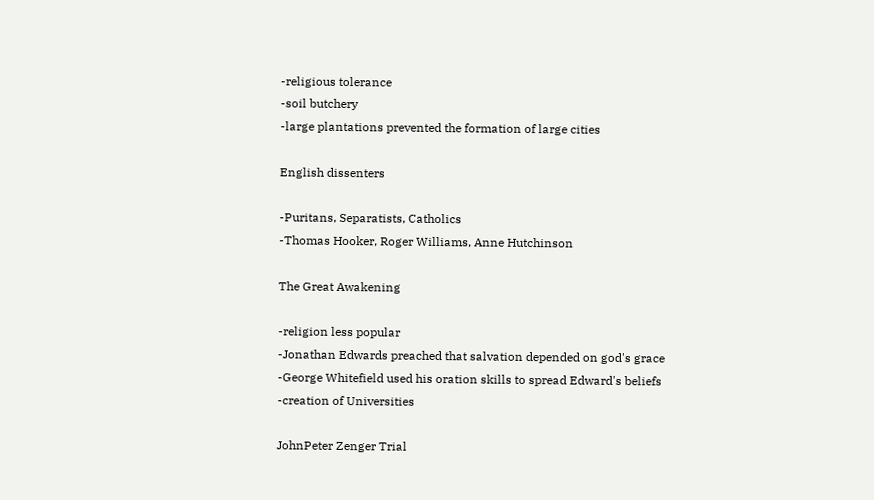-religious tolerance
-soil butchery
-large plantations prevented the formation of large cities

English dissenters

-Puritans, Separatists, Catholics
-Thomas Hooker, Roger Williams, Anne Hutchinson

The Great Awakening

-religion less popular
-Jonathan Edwards preached that salvation depended on god's grace
-George Whitefield used his oration skills to spread Edward's beliefs
-creation of Universities

JohnPeter Zenger Trial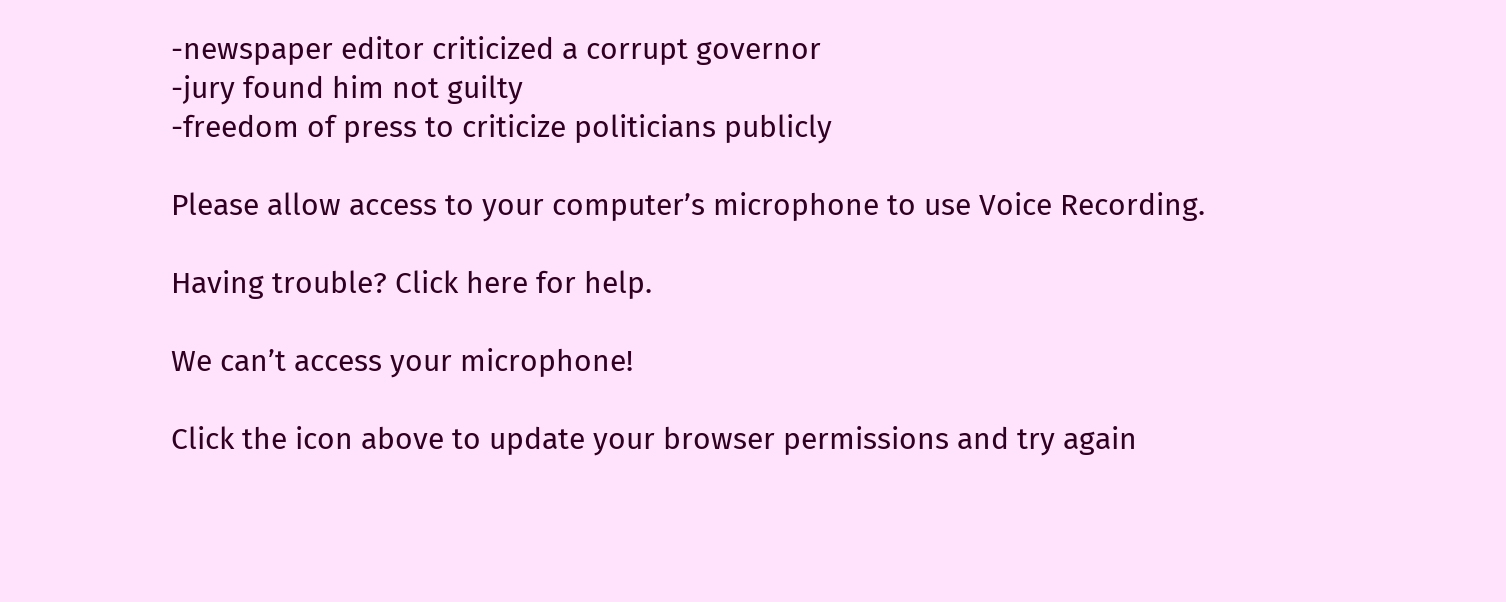-newspaper editor criticized a corrupt governor
-jury found him not guilty
-freedom of press to criticize politicians publicly

Please allow access to your computer’s microphone to use Voice Recording.

Having trouble? Click here for help.

We can’t access your microphone!

Click the icon above to update your browser permissions and try again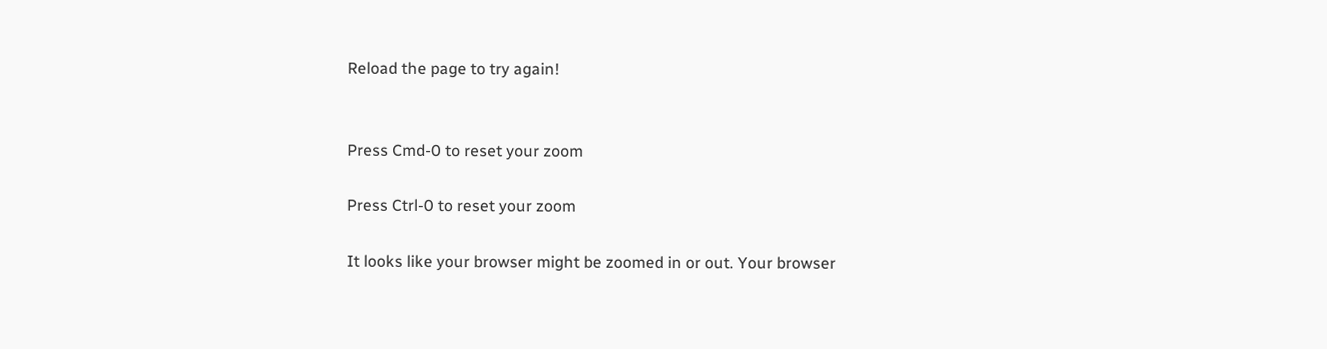Reload the page to try again!


Press Cmd-0 to reset your zoom

Press Ctrl-0 to reset your zoom

It looks like your browser might be zoomed in or out. Your browser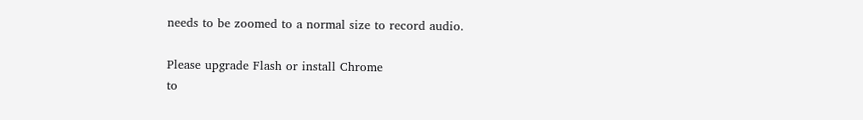needs to be zoomed to a normal size to record audio.

Please upgrade Flash or install Chrome
to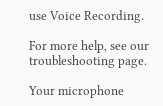use Voice Recording.

For more help, see our troubleshooting page.

Your microphone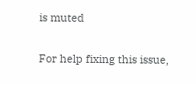is muted

For help fixing this issue,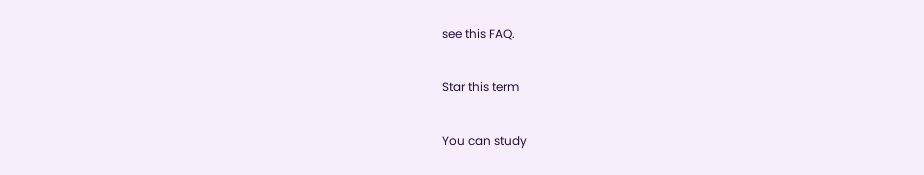see this FAQ.

Star this term

You can study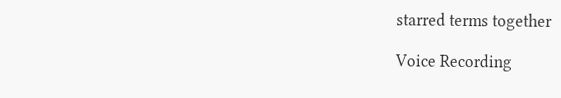starred terms together

Voice Recording